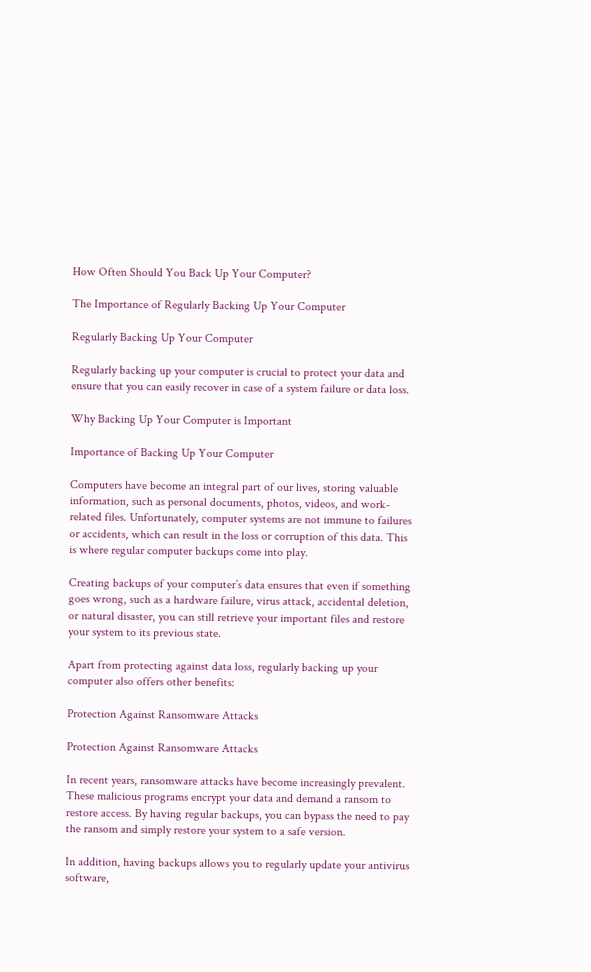How Often Should You Back Up Your Computer?

The Importance of Regularly Backing Up Your Computer

Regularly Backing Up Your Computer

Regularly backing up your computer is crucial to protect your data and ensure that you can easily recover in case of a system failure or data loss.

Why Backing Up Your Computer is Important

Importance of Backing Up Your Computer

Computers have become an integral part of our lives, storing valuable information, such as personal documents, photos, videos, and work-related files. Unfortunately, computer systems are not immune to failures or accidents, which can result in the loss or corruption of this data. This is where regular computer backups come into play.

Creating backups of your computer’s data ensures that even if something goes wrong, such as a hardware failure, virus attack, accidental deletion, or natural disaster, you can still retrieve your important files and restore your system to its previous state.

Apart from protecting against data loss, regularly backing up your computer also offers other benefits:

Protection Against Ransomware Attacks

Protection Against Ransomware Attacks

In recent years, ransomware attacks have become increasingly prevalent. These malicious programs encrypt your data and demand a ransom to restore access. By having regular backups, you can bypass the need to pay the ransom and simply restore your system to a safe version.

In addition, having backups allows you to regularly update your antivirus software,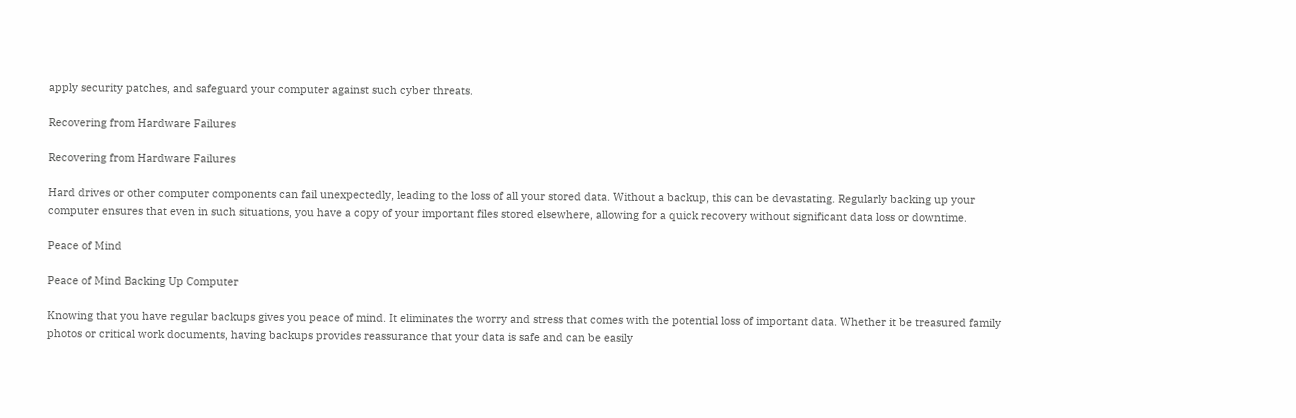apply security patches, and safeguard your computer against such cyber threats.

Recovering from Hardware Failures

Recovering from Hardware Failures

Hard drives or other computer components can fail unexpectedly, leading to the loss of all your stored data. Without a backup, this can be devastating. Regularly backing up your computer ensures that even in such situations, you have a copy of your important files stored elsewhere, allowing for a quick recovery without significant data loss or downtime.

Peace of Mind

Peace of Mind Backing Up Computer

Knowing that you have regular backups gives you peace of mind. It eliminates the worry and stress that comes with the potential loss of important data. Whether it be treasured family photos or critical work documents, having backups provides reassurance that your data is safe and can be easily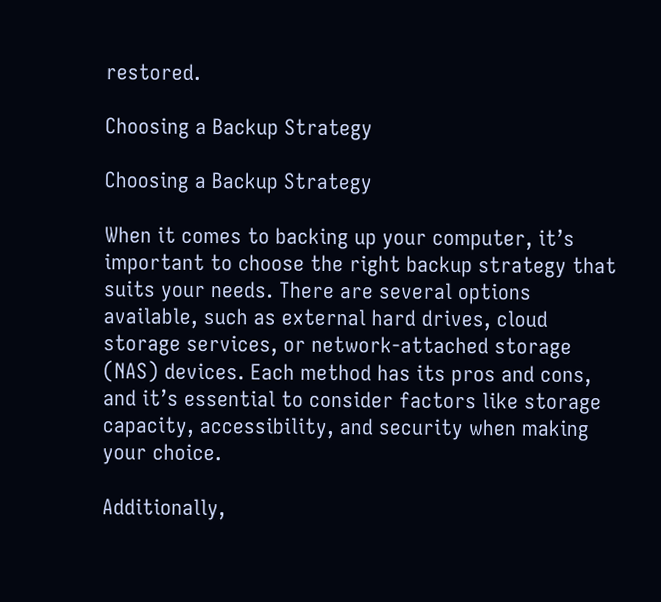restored.

Choosing a Backup Strategy

Choosing a Backup Strategy

When it comes to backing up your computer, it’s important to choose the right backup strategy that suits your needs. There are several options available, such as external hard drives, cloud storage services, or network-attached storage (NAS) devices. Each method has its pros and cons, and it’s essential to consider factors like storage capacity, accessibility, and security when making your choice.

Additionally,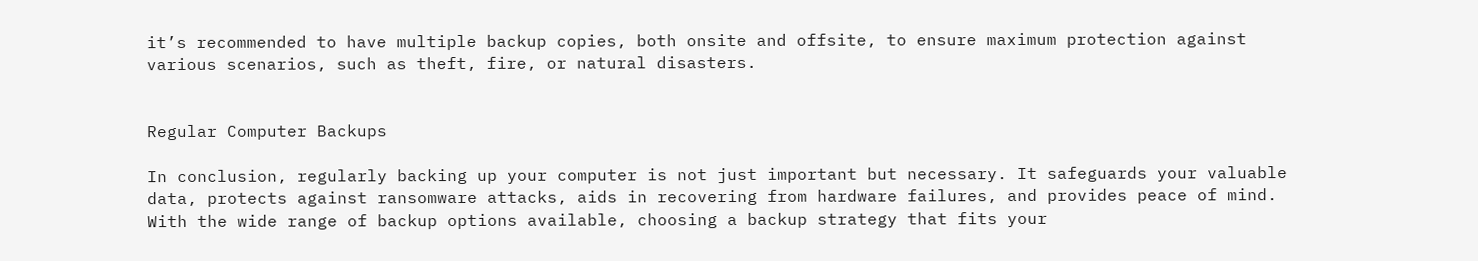it’s recommended to have multiple backup copies, both onsite and offsite, to ensure maximum protection against various scenarios, such as theft, fire, or natural disasters.


Regular Computer Backups

In conclusion, regularly backing up your computer is not just important but necessary. It safeguards your valuable data, protects against ransomware attacks, aids in recovering from hardware failures, and provides peace of mind. With the wide range of backup options available, choosing a backup strategy that fits your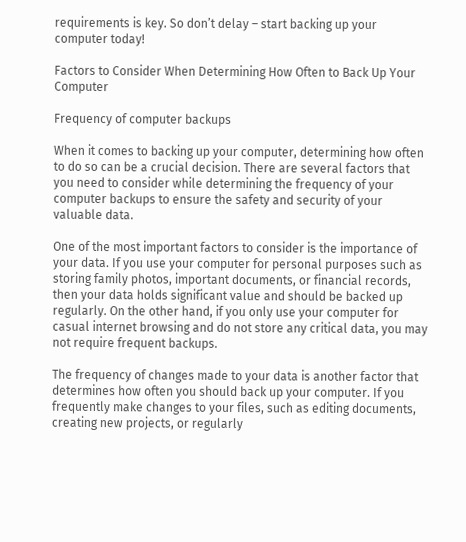requirements is key. So don’t delay – start backing up your computer today!

Factors to Consider When Determining How Often to Back Up Your Computer

Frequency of computer backups

When it comes to backing up your computer, determining how often to do so can be a crucial decision. There are several factors that you need to consider while determining the frequency of your computer backups to ensure the safety and security of your valuable data.

One of the most important factors to consider is the importance of your data. If you use your computer for personal purposes such as storing family photos, important documents, or financial records, then your data holds significant value and should be backed up regularly. On the other hand, if you only use your computer for casual internet browsing and do not store any critical data, you may not require frequent backups.

The frequency of changes made to your data is another factor that determines how often you should back up your computer. If you frequently make changes to your files, such as editing documents, creating new projects, or regularly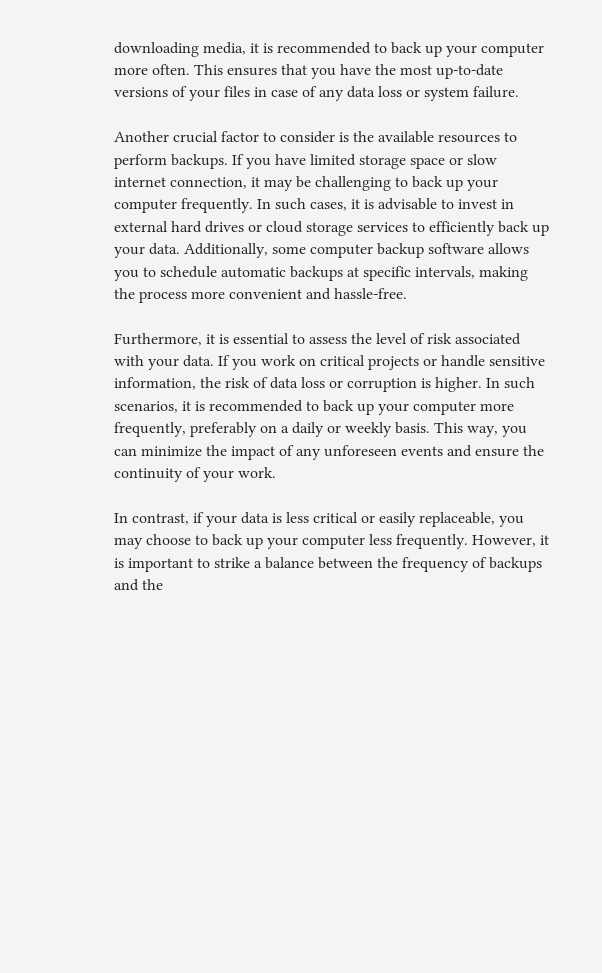downloading media, it is recommended to back up your computer more often. This ensures that you have the most up-to-date versions of your files in case of any data loss or system failure.

Another crucial factor to consider is the available resources to perform backups. If you have limited storage space or slow internet connection, it may be challenging to back up your computer frequently. In such cases, it is advisable to invest in external hard drives or cloud storage services to efficiently back up your data. Additionally, some computer backup software allows you to schedule automatic backups at specific intervals, making the process more convenient and hassle-free.

Furthermore, it is essential to assess the level of risk associated with your data. If you work on critical projects or handle sensitive information, the risk of data loss or corruption is higher. In such scenarios, it is recommended to back up your computer more frequently, preferably on a daily or weekly basis. This way, you can minimize the impact of any unforeseen events and ensure the continuity of your work.

In contrast, if your data is less critical or easily replaceable, you may choose to back up your computer less frequently. However, it is important to strike a balance between the frequency of backups and the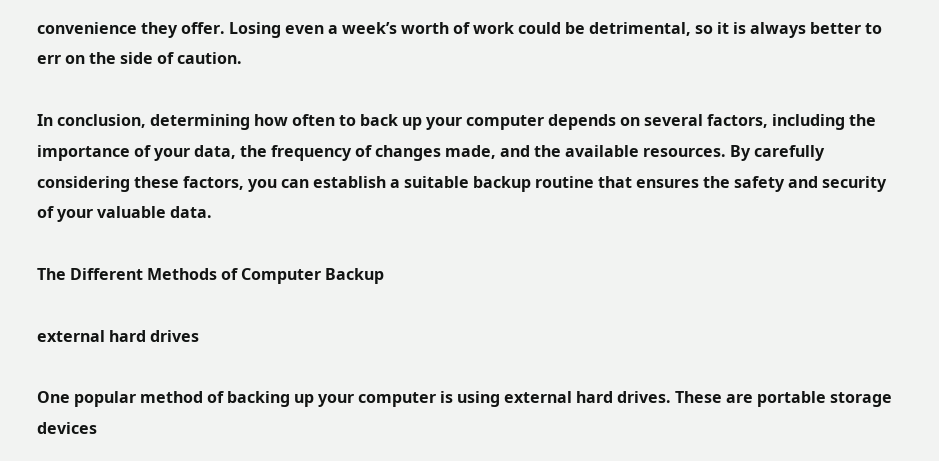convenience they offer. Losing even a week’s worth of work could be detrimental, so it is always better to err on the side of caution.

In conclusion, determining how often to back up your computer depends on several factors, including the importance of your data, the frequency of changes made, and the available resources. By carefully considering these factors, you can establish a suitable backup routine that ensures the safety and security of your valuable data.

The Different Methods of Computer Backup

external hard drives

One popular method of backing up your computer is using external hard drives. These are portable storage devices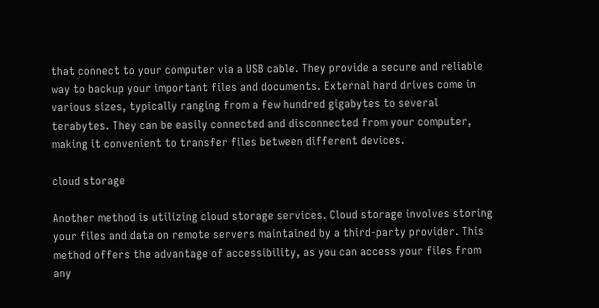that connect to your computer via a USB cable. They provide a secure and reliable way to backup your important files and documents. External hard drives come in various sizes, typically ranging from a few hundred gigabytes to several terabytes. They can be easily connected and disconnected from your computer, making it convenient to transfer files between different devices.

cloud storage

Another method is utilizing cloud storage services. Cloud storage involves storing your files and data on remote servers maintained by a third-party provider. This method offers the advantage of accessibility, as you can access your files from any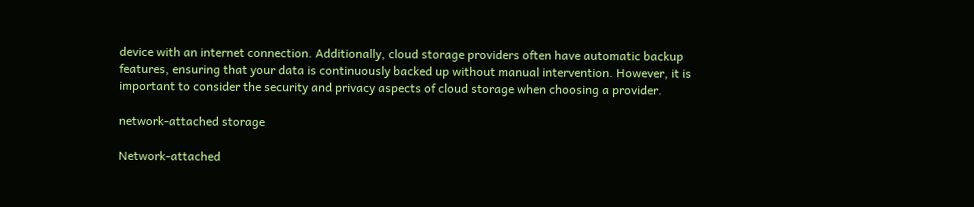device with an internet connection. Additionally, cloud storage providers often have automatic backup features, ensuring that your data is continuously backed up without manual intervention. However, it is important to consider the security and privacy aspects of cloud storage when choosing a provider.

network-attached storage

Network-attached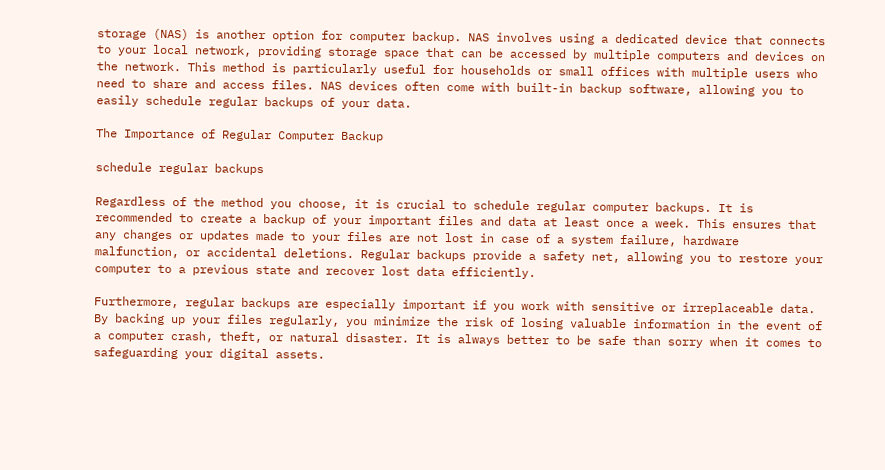storage (NAS) is another option for computer backup. NAS involves using a dedicated device that connects to your local network, providing storage space that can be accessed by multiple computers and devices on the network. This method is particularly useful for households or small offices with multiple users who need to share and access files. NAS devices often come with built-in backup software, allowing you to easily schedule regular backups of your data.

The Importance of Regular Computer Backup

schedule regular backups

Regardless of the method you choose, it is crucial to schedule regular computer backups. It is recommended to create a backup of your important files and data at least once a week. This ensures that any changes or updates made to your files are not lost in case of a system failure, hardware malfunction, or accidental deletions. Regular backups provide a safety net, allowing you to restore your computer to a previous state and recover lost data efficiently.

Furthermore, regular backups are especially important if you work with sensitive or irreplaceable data. By backing up your files regularly, you minimize the risk of losing valuable information in the event of a computer crash, theft, or natural disaster. It is always better to be safe than sorry when it comes to safeguarding your digital assets.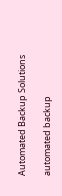Automated Backup Solutions

automated backup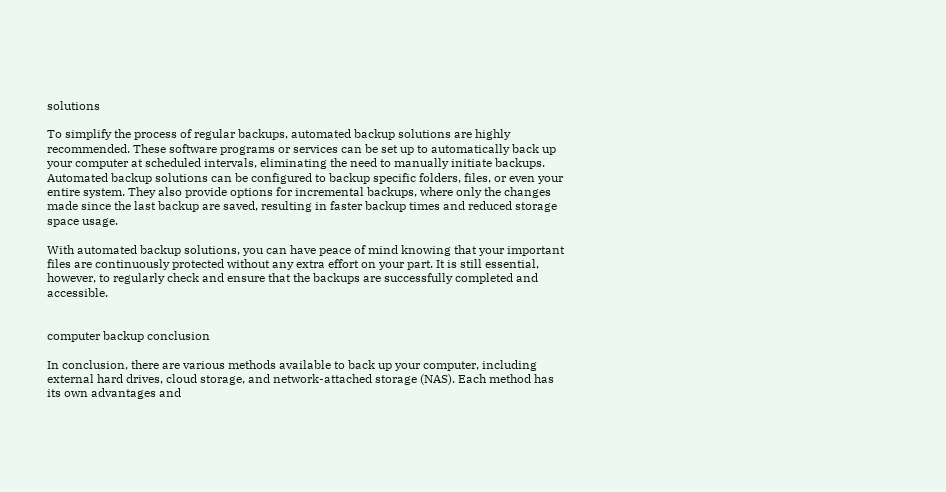solutions

To simplify the process of regular backups, automated backup solutions are highly recommended. These software programs or services can be set up to automatically back up your computer at scheduled intervals, eliminating the need to manually initiate backups. Automated backup solutions can be configured to backup specific folders, files, or even your entire system. They also provide options for incremental backups, where only the changes made since the last backup are saved, resulting in faster backup times and reduced storage space usage.

With automated backup solutions, you can have peace of mind knowing that your important files are continuously protected without any extra effort on your part. It is still essential, however, to regularly check and ensure that the backups are successfully completed and accessible.


computer backup conclusion

In conclusion, there are various methods available to back up your computer, including external hard drives, cloud storage, and network-attached storage (NAS). Each method has its own advantages and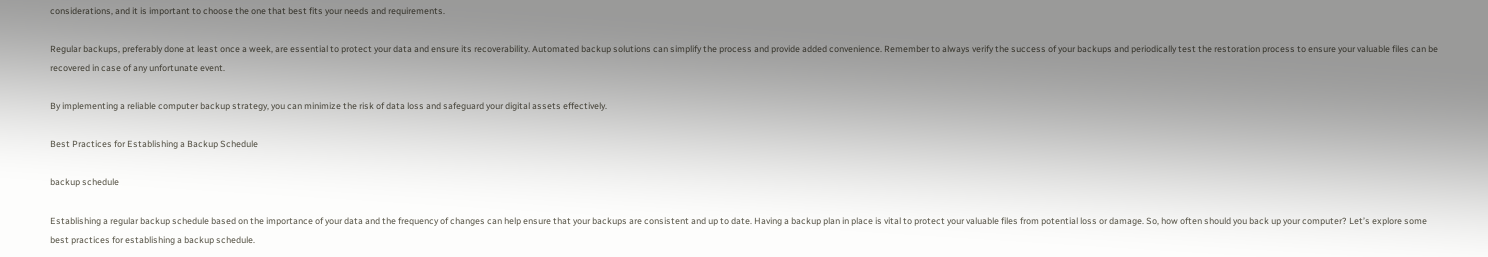considerations, and it is important to choose the one that best fits your needs and requirements.

Regular backups, preferably done at least once a week, are essential to protect your data and ensure its recoverability. Automated backup solutions can simplify the process and provide added convenience. Remember to always verify the success of your backups and periodically test the restoration process to ensure your valuable files can be recovered in case of any unfortunate event.

By implementing a reliable computer backup strategy, you can minimize the risk of data loss and safeguard your digital assets effectively.

Best Practices for Establishing a Backup Schedule

backup schedule

Establishing a regular backup schedule based on the importance of your data and the frequency of changes can help ensure that your backups are consistent and up to date. Having a backup plan in place is vital to protect your valuable files from potential loss or damage. So, how often should you back up your computer? Let’s explore some best practices for establishing a backup schedule.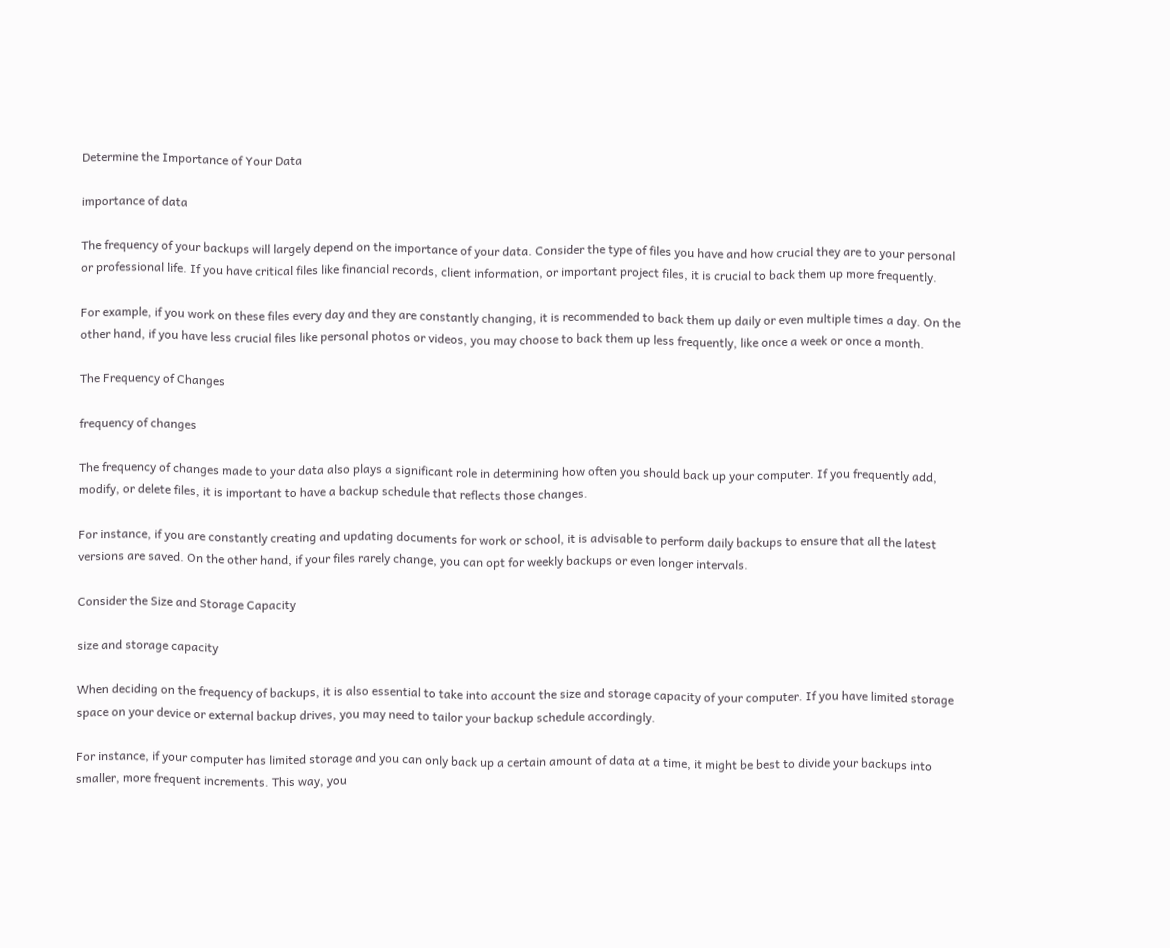Determine the Importance of Your Data

importance of data

The frequency of your backups will largely depend on the importance of your data. Consider the type of files you have and how crucial they are to your personal or professional life. If you have critical files like financial records, client information, or important project files, it is crucial to back them up more frequently.

For example, if you work on these files every day and they are constantly changing, it is recommended to back them up daily or even multiple times a day. On the other hand, if you have less crucial files like personal photos or videos, you may choose to back them up less frequently, like once a week or once a month.

The Frequency of Changes

frequency of changes

The frequency of changes made to your data also plays a significant role in determining how often you should back up your computer. If you frequently add, modify, or delete files, it is important to have a backup schedule that reflects those changes.

For instance, if you are constantly creating and updating documents for work or school, it is advisable to perform daily backups to ensure that all the latest versions are saved. On the other hand, if your files rarely change, you can opt for weekly backups or even longer intervals.

Consider the Size and Storage Capacity

size and storage capacity

When deciding on the frequency of backups, it is also essential to take into account the size and storage capacity of your computer. If you have limited storage space on your device or external backup drives, you may need to tailor your backup schedule accordingly.

For instance, if your computer has limited storage and you can only back up a certain amount of data at a time, it might be best to divide your backups into smaller, more frequent increments. This way, you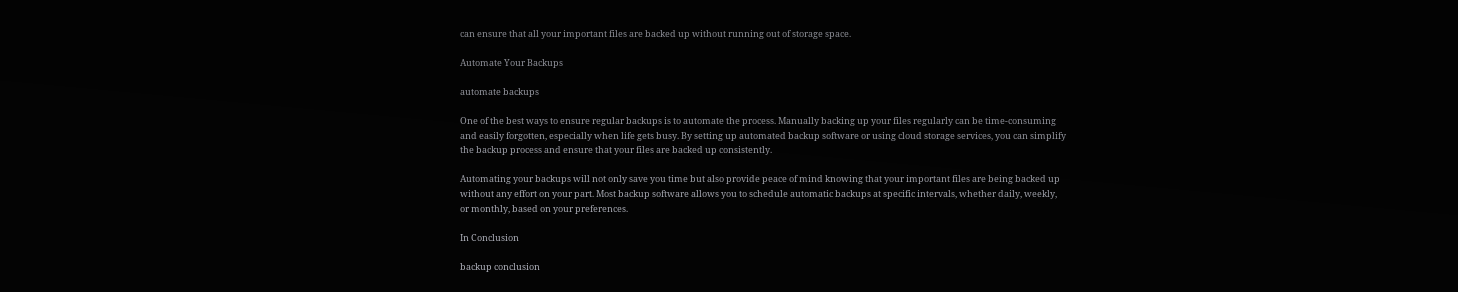can ensure that all your important files are backed up without running out of storage space.

Automate Your Backups

automate backups

One of the best ways to ensure regular backups is to automate the process. Manually backing up your files regularly can be time-consuming and easily forgotten, especially when life gets busy. By setting up automated backup software or using cloud storage services, you can simplify the backup process and ensure that your files are backed up consistently.

Automating your backups will not only save you time but also provide peace of mind knowing that your important files are being backed up without any effort on your part. Most backup software allows you to schedule automatic backups at specific intervals, whether daily, weekly, or monthly, based on your preferences.

In Conclusion

backup conclusion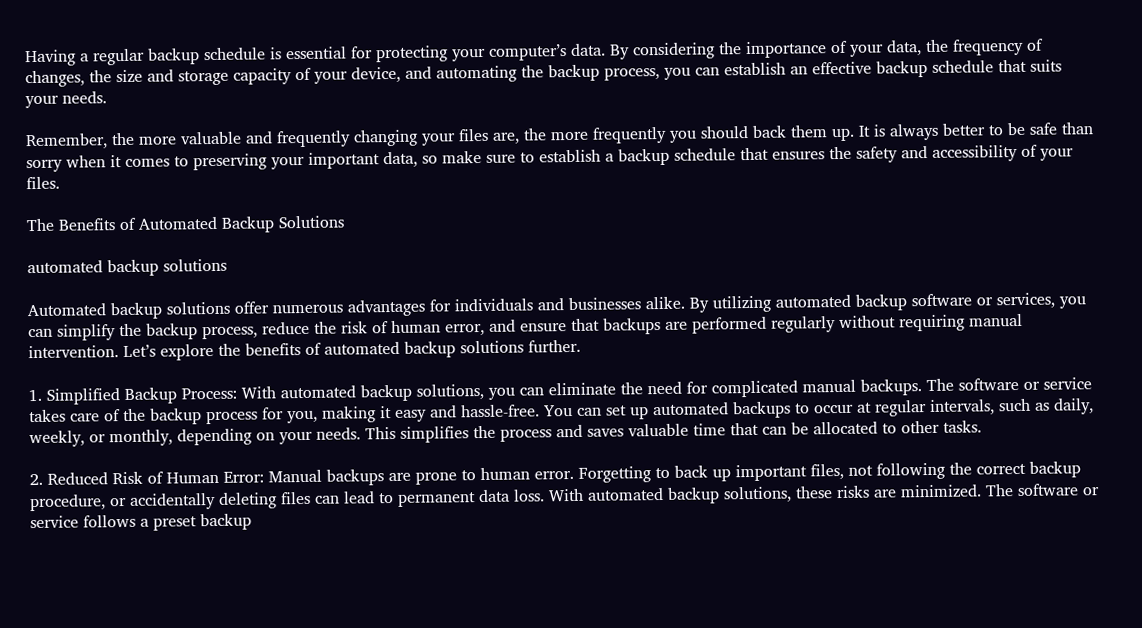Having a regular backup schedule is essential for protecting your computer’s data. By considering the importance of your data, the frequency of changes, the size and storage capacity of your device, and automating the backup process, you can establish an effective backup schedule that suits your needs.

Remember, the more valuable and frequently changing your files are, the more frequently you should back them up. It is always better to be safe than sorry when it comes to preserving your important data, so make sure to establish a backup schedule that ensures the safety and accessibility of your files.

The Benefits of Automated Backup Solutions

automated backup solutions

Automated backup solutions offer numerous advantages for individuals and businesses alike. By utilizing automated backup software or services, you can simplify the backup process, reduce the risk of human error, and ensure that backups are performed regularly without requiring manual intervention. Let’s explore the benefits of automated backup solutions further.

1. Simplified Backup Process: With automated backup solutions, you can eliminate the need for complicated manual backups. The software or service takes care of the backup process for you, making it easy and hassle-free. You can set up automated backups to occur at regular intervals, such as daily, weekly, or monthly, depending on your needs. This simplifies the process and saves valuable time that can be allocated to other tasks.

2. Reduced Risk of Human Error: Manual backups are prone to human error. Forgetting to back up important files, not following the correct backup procedure, or accidentally deleting files can lead to permanent data loss. With automated backup solutions, these risks are minimized. The software or service follows a preset backup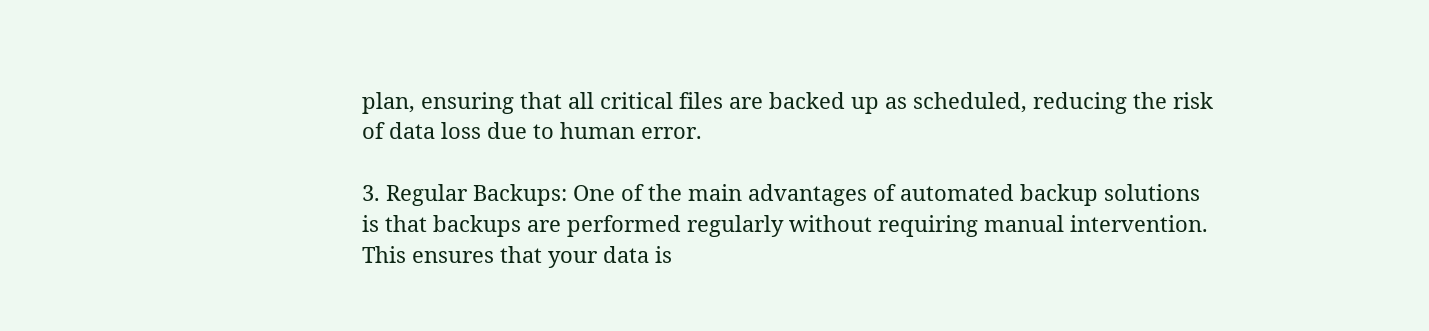plan, ensuring that all critical files are backed up as scheduled, reducing the risk of data loss due to human error.

3. Regular Backups: One of the main advantages of automated backup solutions is that backups are performed regularly without requiring manual intervention. This ensures that your data is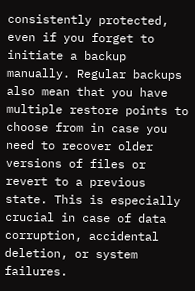consistently protected, even if you forget to initiate a backup manually. Regular backups also mean that you have multiple restore points to choose from in case you need to recover older versions of files or revert to a previous state. This is especially crucial in case of data corruption, accidental deletion, or system failures.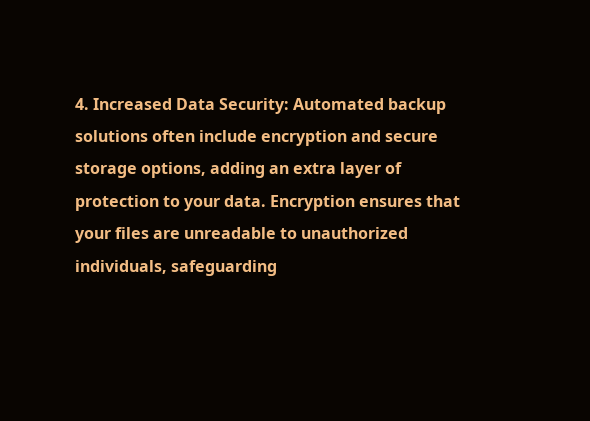4. Increased Data Security: Automated backup solutions often include encryption and secure storage options, adding an extra layer of protection to your data. Encryption ensures that your files are unreadable to unauthorized individuals, safeguarding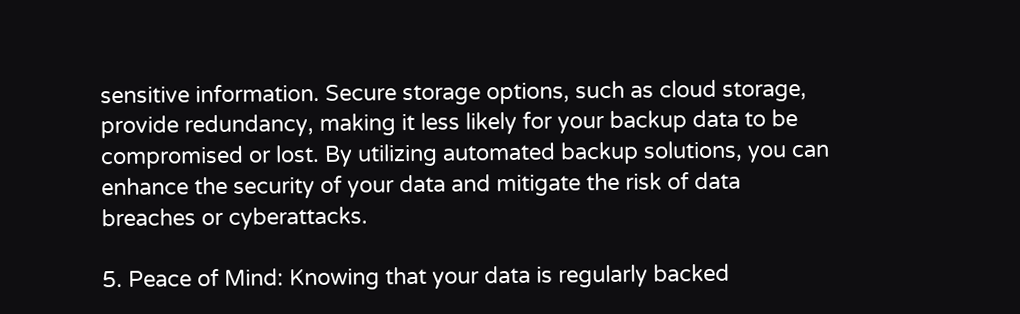sensitive information. Secure storage options, such as cloud storage, provide redundancy, making it less likely for your backup data to be compromised or lost. By utilizing automated backup solutions, you can enhance the security of your data and mitigate the risk of data breaches or cyberattacks.

5. Peace of Mind: Knowing that your data is regularly backed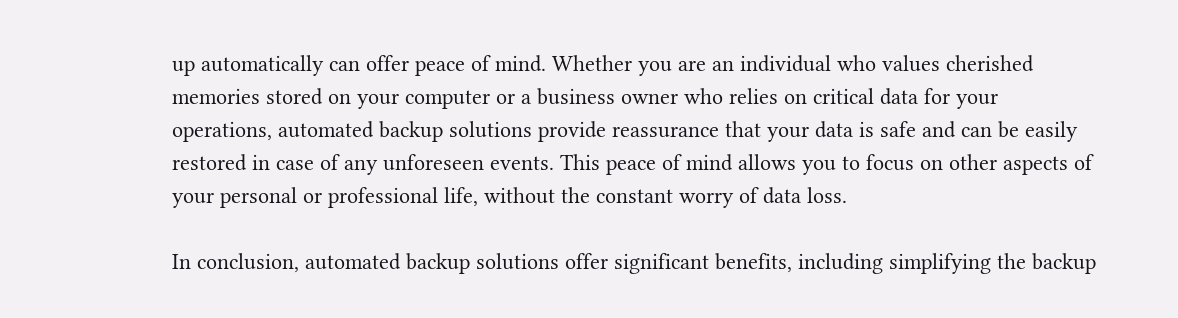up automatically can offer peace of mind. Whether you are an individual who values cherished memories stored on your computer or a business owner who relies on critical data for your operations, automated backup solutions provide reassurance that your data is safe and can be easily restored in case of any unforeseen events. This peace of mind allows you to focus on other aspects of your personal or professional life, without the constant worry of data loss.

In conclusion, automated backup solutions offer significant benefits, including simplifying the backup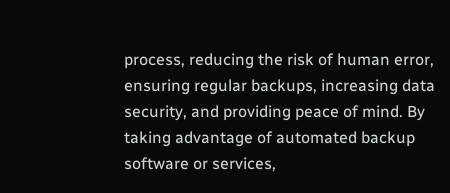process, reducing the risk of human error, ensuring regular backups, increasing data security, and providing peace of mind. By taking advantage of automated backup software or services,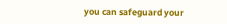you can safeguard your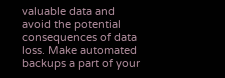valuable data and avoid the potential consequences of data loss. Make automated backups a part of your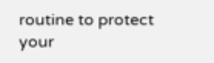routine to protect your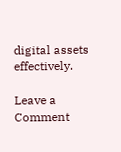digital assets effectively.

Leave a Comment